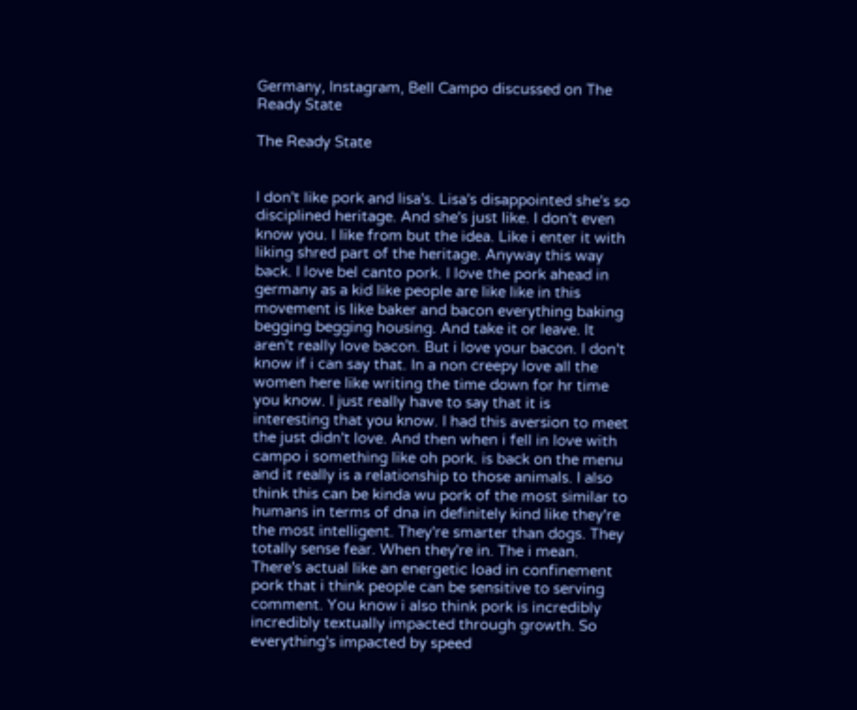Germany, Instagram, Bell Campo discussed on The Ready State

The Ready State


I don't like pork and lisa's. Lisa's disappointed she's so disciplined heritage. And she's just like. I don't even know you. I like from but the idea. Like i enter it with liking shred part of the heritage. Anyway this way back. I love bel canto pork. I love the pork ahead in germany as a kid like people are like like in this movement is like baker and bacon everything baking begging begging housing. And take it or leave. It aren't really love bacon. But i love your bacon. I don't know if i can say that. In a non creepy love all the women here like writing the time down for hr time you know. I just really have to say that it is interesting that you know. I had this aversion to meet the just didn't love. And then when i fell in love with campo i something like oh pork. is back on the menu and it really is a relationship to those animals. I also think this can be kinda wu pork of the most similar to humans in terms of dna in definitely kind like they're the most intelligent. They're smarter than dogs. They totally sense fear. When they're in. The i mean. There's actual like an energetic load in confinement pork that i think people can be sensitive to serving comment. You know i also think pork is incredibly incredibly textually impacted through growth. So everything's impacted by speed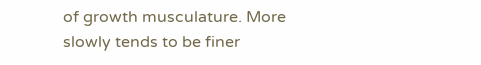of growth musculature. More slowly tends to be finer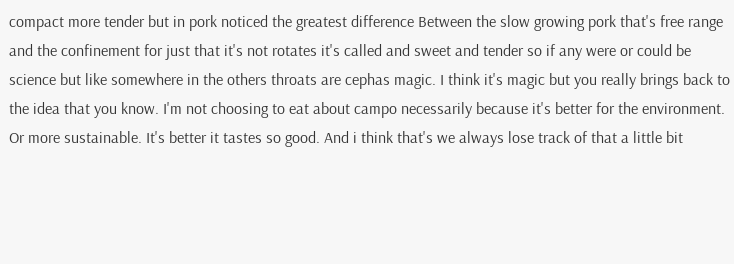compact more tender but in pork noticed the greatest difference Between the slow growing pork that's free range and the confinement for just that it's not rotates it's called and sweet and tender so if any were or could be science but like somewhere in the others throats are cephas magic. I think it's magic but you really brings back to the idea that you know. I'm not choosing to eat about campo necessarily because it's better for the environment. Or more sustainable. It's better it tastes so good. And i think that's we always lose track of that a little bit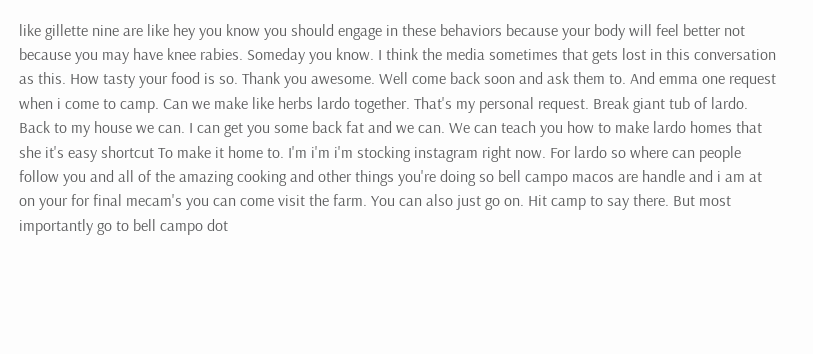like gillette nine are like hey you know you should engage in these behaviors because your body will feel better not because you may have knee rabies. Someday you know. I think the media sometimes that gets lost in this conversation as this. How tasty your food is so. Thank you awesome. Well come back soon and ask them to. And emma one request when i come to camp. Can we make like herbs lardo together. That's my personal request. Break giant tub of lardo. Back to my house we can. I can get you some back fat and we can. We can teach you how to make lardo homes that she it's easy shortcut To make it home to. I'm i'm i'm stocking instagram right now. For lardo so where can people follow you and all of the amazing cooking and other things you're doing so bell campo macos are handle and i am at on your for final mecam's you can come visit the farm. You can also just go on. Hit camp to say there. But most importantly go to bell campo dot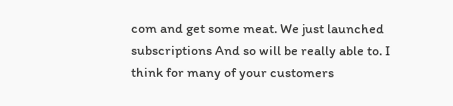com and get some meat. We just launched subscriptions And so will be really able to. I think for many of your customers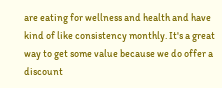are eating for wellness and health and have kind of like consistency monthly. It's a great way to get some value because we do offer a discount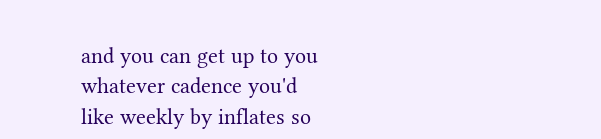and you can get up to you whatever cadence you'd like weekly by inflates so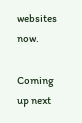websites now.

Coming up next